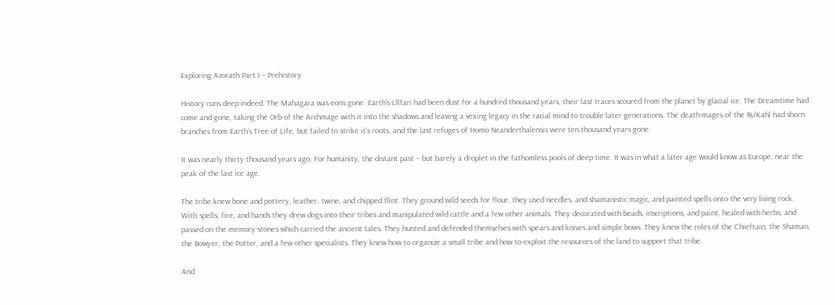Exploring Azorath Part I – Prehistory

History runs deep indeed. The Mahagara was eons gone. Earth’s Lllfari had been dust for a hundred thousand years, their last traces scoured from the planet by glacial ice. The Dreamtime had come and gone, taking the Orb of the Archmage with it into the shadows and leaving a vexing legacy in the racial mind to trouble later generations. The death-mages of the Ru’Kahl had shorn branches from Earth’s Tree of Life, but failed to strike it’s roots, and the last refuges of Homo Neanderthalensis were ten thousand years gone.

It was nearly thirty thousand years ago. For humanity, the distant past – but barely a droplet in the fathomless pools of deep time. It was in what a later age would know as Europe, near the peak of the last ice age.

The tribe knew bone and pottery, leather, twine, and chipped flint. They ground wild seeds for flour, they used needles, and shamanistic magic, and painted spells onto the very living rock. With spells, fire, and hands they drew dogs into their tribes and manipulated wild cattle and a few other animals. They decorated with beads, inscriptions, and paint, healed with herbs, and passed on the memory-stones which carried the ancient tales. They hunted and defended themselves with spears and knives and simple bows. They knew the roles of the Chieftain, the Shaman, the Bowyer, the Potter, and a few other specialists. They knew how to organize a small tribe and how to exploit the resources of the land to support that tribe.

And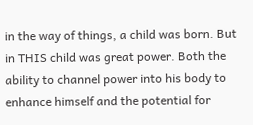in the way of things, a child was born. But in THIS child was great power. Both the ability to channel power into his body to enhance himself and the potential for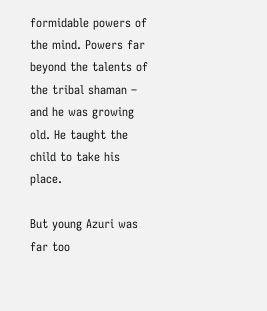formidable powers of the mind. Powers far beyond the talents of the tribal shaman – and he was growing old. He taught the child to take his place.

But young Azuri was far too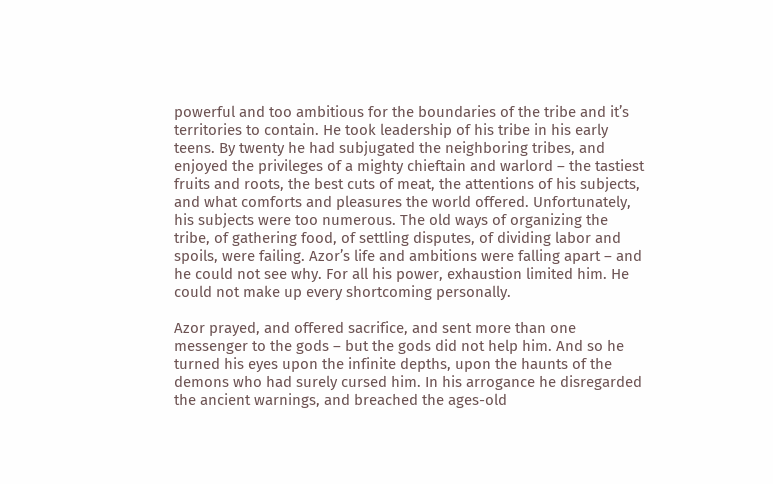powerful and too ambitious for the boundaries of the tribe and it’s territories to contain. He took leadership of his tribe in his early teens. By twenty he had subjugated the neighboring tribes, and enjoyed the privileges of a mighty chieftain and warlord – the tastiest fruits and roots, the best cuts of meat, the attentions of his subjects, and what comforts and pleasures the world offered. Unfortunately, his subjects were too numerous. The old ways of organizing the tribe, of gathering food, of settling disputes, of dividing labor and spoils, were failing. Azor’s life and ambitions were falling apart – and he could not see why. For all his power, exhaustion limited him. He could not make up every shortcoming personally.

Azor prayed, and offered sacrifice, and sent more than one messenger to the gods – but the gods did not help him. And so he turned his eyes upon the infinite depths, upon the haunts of the demons who had surely cursed him. In his arrogance he disregarded the ancient warnings, and breached the ages-old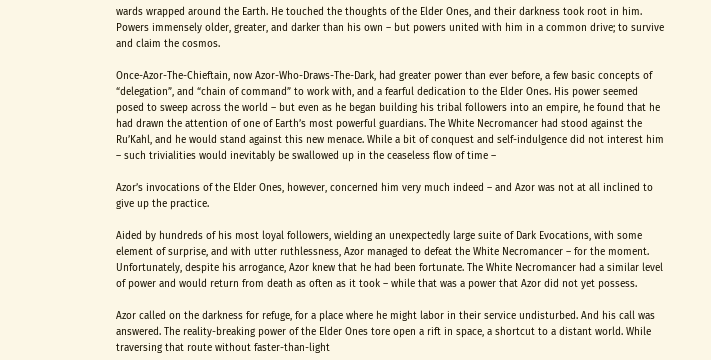wards wrapped around the Earth. He touched the thoughts of the Elder Ones, and their darkness took root in him. Powers immensely older, greater, and darker than his own – but powers united with him in a common drive; to survive and claim the cosmos.

Once-Azor-The-Chieftain, now Azor-Who-Draws-The-Dark, had greater power than ever before, a few basic concepts of “delegation”, and “chain of command” to work with, and a fearful dedication to the Elder Ones. His power seemed posed to sweep across the world – but even as he began building his tribal followers into an empire, he found that he had drawn the attention of one of Earth’s most powerful guardians. The White Necromancer had stood against the Ru’Kahl, and he would stand against this new menace. While a bit of conquest and self-indulgence did not interest him – such trivialities would inevitably be swallowed up in the ceaseless flow of time –

Azor’s invocations of the Elder Ones, however, concerned him very much indeed – and Azor was not at all inclined to give up the practice.

Aided by hundreds of his most loyal followers, wielding an unexpectedly large suite of Dark Evocations, with some element of surprise, and with utter ruthlessness, Azor managed to defeat the White Necromancer – for the moment. Unfortunately, despite his arrogance, Azor knew that he had been fortunate. The White Necromancer had a similar level of power and would return from death as often as it took – while that was a power that Azor did not yet possess.

Azor called on the darkness for refuge, for a place where he might labor in their service undisturbed. And his call was answered. The reality-breaking power of the Elder Ones tore open a rift in space, a shortcut to a distant world. While traversing that route without faster-than-light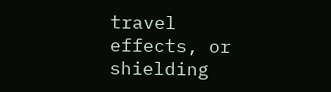travel effects, or shielding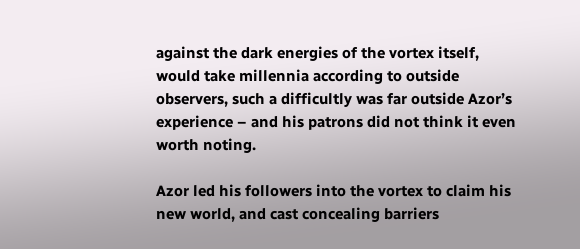against the dark energies of the vortex itself, would take millennia according to outside observers, such a difficultly was far outside Azor’s experience – and his patrons did not think it even worth noting.

Azor led his followers into the vortex to claim his new world, and cast concealing barriers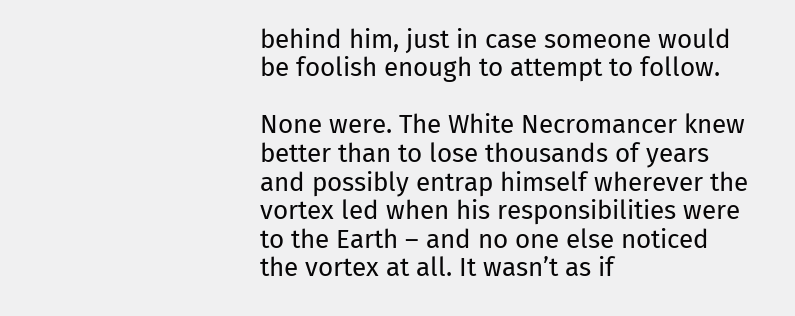behind him, just in case someone would be foolish enough to attempt to follow.

None were. The White Necromancer knew better than to lose thousands of years and possibly entrap himself wherever the vortex led when his responsibilities were to the Earth – and no one else noticed the vortex at all. It wasn’t as if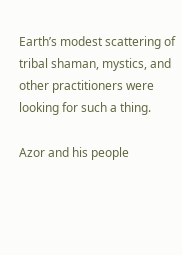Earth’s modest scattering of tribal shaman, mystics, and other practitioners were looking for such a thing.

Azor and his people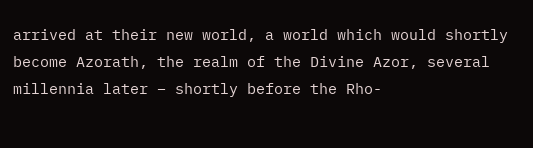arrived at their new world, a world which would shortly become Azorath, the realm of the Divine Azor, several millennia later – shortly before the Rho-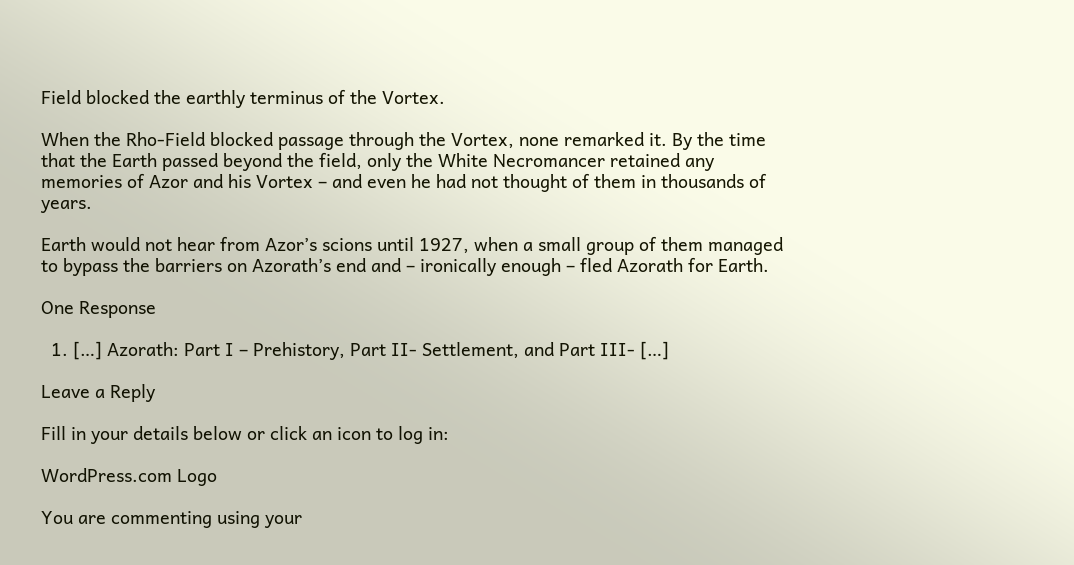Field blocked the earthly terminus of the Vortex.

When the Rho-Field blocked passage through the Vortex, none remarked it. By the time that the Earth passed beyond the field, only the White Necromancer retained any memories of Azor and his Vortex – and even he had not thought of them in thousands of years.

Earth would not hear from Azor’s scions until 1927, when a small group of them managed to bypass the barriers on Azorath’s end and – ironically enough – fled Azorath for Earth.

One Response

  1. […] Azorath: Part I – Prehistory, Part II- Settlement, and Part III- […]

Leave a Reply

Fill in your details below or click an icon to log in:

WordPress.com Logo

You are commenting using your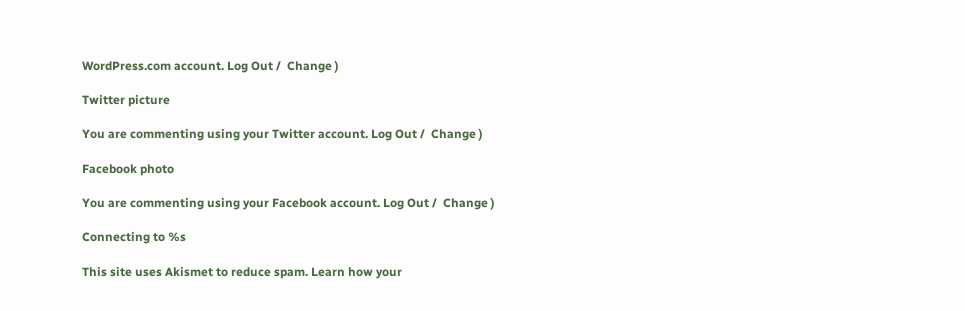WordPress.com account. Log Out /  Change )

Twitter picture

You are commenting using your Twitter account. Log Out /  Change )

Facebook photo

You are commenting using your Facebook account. Log Out /  Change )

Connecting to %s

This site uses Akismet to reduce spam. Learn how your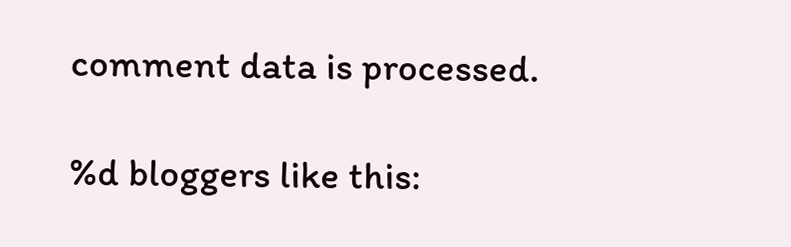comment data is processed.

%d bloggers like this: